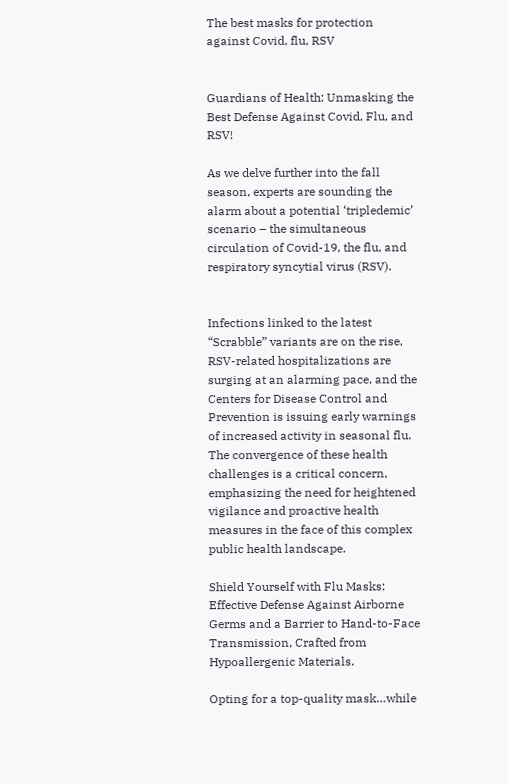The best masks for protection against Covid, flu, RSV


Guardians of Health: Unmasking the Best Defense Against Covid, Flu, and RSV!

As we delve further into the fall season, experts are sounding the alarm about a potential ‘tripledemic’ scenario – the simultaneous circulation of Covid-19, the flu, and respiratory syncytial virus (RSV).


Infections linked to the latest “Scrabble” variants are on the rise, RSV-related hospitalizations are surging at an alarming pace, and the Centers for Disease Control and Prevention is issuing early warnings of increased activity in seasonal flu. The convergence of these health challenges is a critical concern, emphasizing the need for heightened vigilance and proactive health measures in the face of this complex public health landscape.

Shield Yourself with Flu Masks: Effective Defense Against Airborne Germs and a Barrier to Hand-to-Face Transmission, Crafted from Hypoallergenic Materials.

Opting for a top-quality mask…while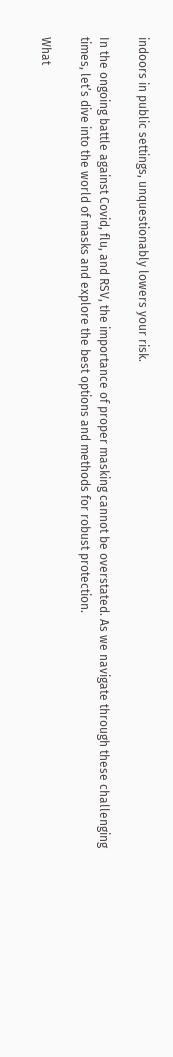indoors in public settings, unquestionably lowers your risk.

In the ongoing battle against Covid, flu, and RSV, the importance of proper masking cannot be overstated. As we navigate through these challenging times, let’s dive into the world of masks and explore the best options and methods for robust protection.

What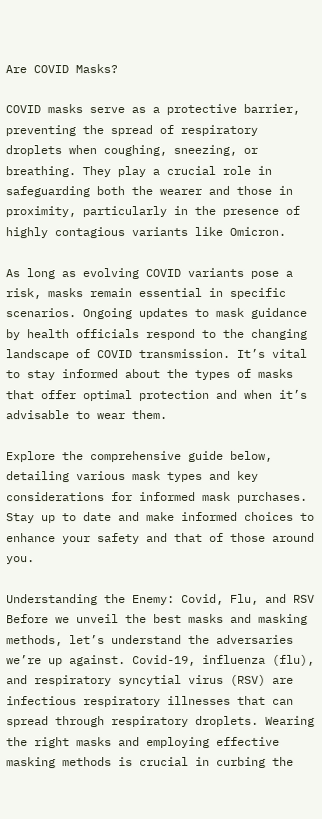Are COVID Masks?

COVID masks serve as a protective barrier, preventing the spread of respiratory droplets when coughing, sneezing, or breathing. They play a crucial role in safeguarding both the wearer and those in proximity, particularly in the presence of highly contagious variants like Omicron.

As long as evolving COVID variants pose a risk, masks remain essential in specific scenarios. Ongoing updates to mask guidance by health officials respond to the changing landscape of COVID transmission. It’s vital to stay informed about the types of masks that offer optimal protection and when it’s advisable to wear them.

Explore the comprehensive guide below, detailing various mask types and key considerations for informed mask purchases. Stay up to date and make informed choices to enhance your safety and that of those around you.

Understanding the Enemy: Covid, Flu, and RSV
Before we unveil the best masks and masking methods, let’s understand the adversaries we’re up against. Covid-19, influenza (flu), and respiratory syncytial virus (RSV) are infectious respiratory illnesses that can spread through respiratory droplets. Wearing the right masks and employing effective masking methods is crucial in curbing the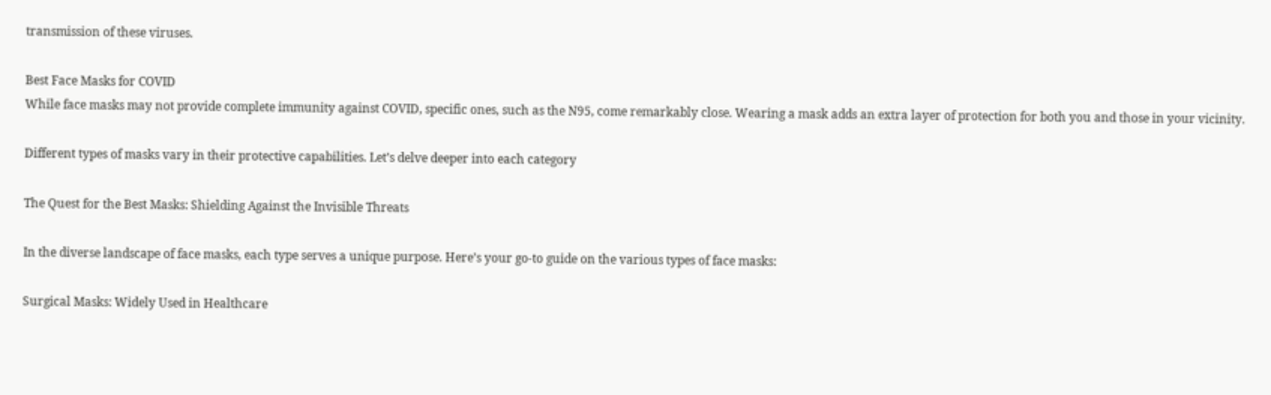transmission of these viruses.

Best Face Masks for COVID
While face masks may not provide complete immunity against COVID, specific ones, such as the N95, come remarkably close. Wearing a mask adds an extra layer of protection for both you and those in your vicinity.

Different types of masks vary in their protective capabilities. Let’s delve deeper into each category

The Quest for the Best Masks: Shielding Against the Invisible Threats

In the diverse landscape of face masks, each type serves a unique purpose. Here’s your go-to guide on the various types of face masks:

Surgical Masks: Widely Used in Healthcare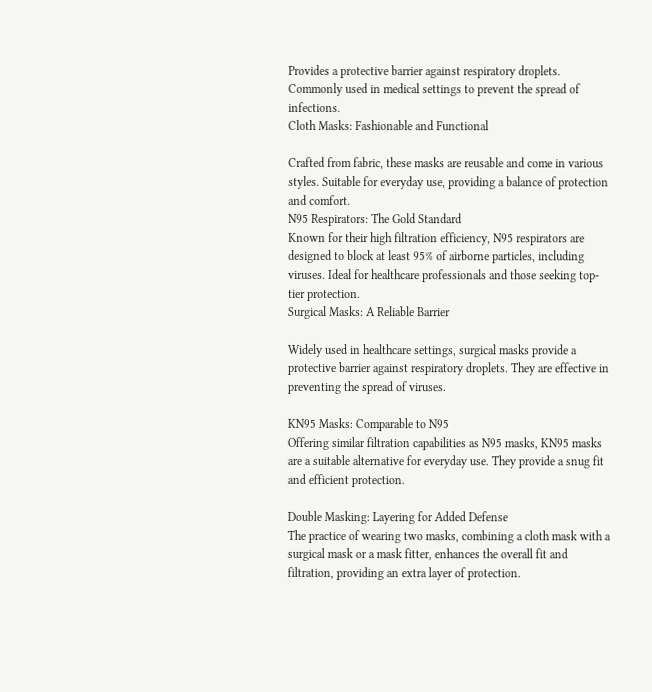Provides a protective barrier against respiratory droplets. Commonly used in medical settings to prevent the spread of infections.
Cloth Masks: Fashionable and Functional

Crafted from fabric, these masks are reusable and come in various styles. Suitable for everyday use, providing a balance of protection and comfort.
N95 Respirators: The Gold Standard
Known for their high filtration efficiency, N95 respirators are designed to block at least 95% of airborne particles, including viruses. Ideal for healthcare professionals and those seeking top-tier protection.
Surgical Masks: A Reliable Barrier

Widely used in healthcare settings, surgical masks provide a protective barrier against respiratory droplets. They are effective in preventing the spread of viruses.

KN95 Masks: Comparable to N95
Offering similar filtration capabilities as N95 masks, KN95 masks are a suitable alternative for everyday use. They provide a snug fit and efficient protection.

Double Masking: Layering for Added Defense
The practice of wearing two masks, combining a cloth mask with a surgical mask or a mask fitter, enhances the overall fit and filtration, providing an extra layer of protection.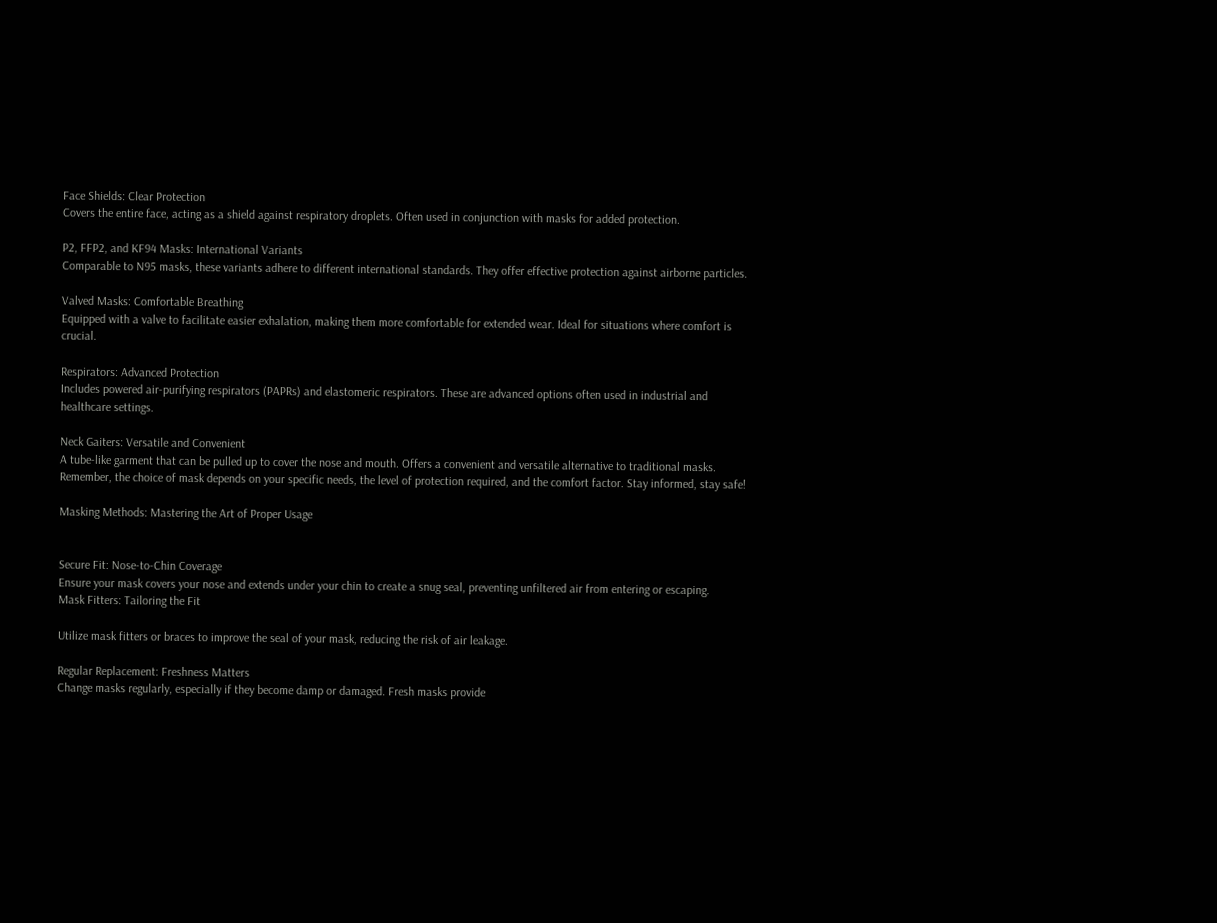Face Shields: Clear Protection
Covers the entire face, acting as a shield against respiratory droplets. Often used in conjunction with masks for added protection.

P2, FFP2, and KF94 Masks: International Variants
Comparable to N95 masks, these variants adhere to different international standards. They offer effective protection against airborne particles.

Valved Masks: Comfortable Breathing
Equipped with a valve to facilitate easier exhalation, making them more comfortable for extended wear. Ideal for situations where comfort is crucial.

Respirators: Advanced Protection
Includes powered air-purifying respirators (PAPRs) and elastomeric respirators. These are advanced options often used in industrial and healthcare settings.

Neck Gaiters: Versatile and Convenient
A tube-like garment that can be pulled up to cover the nose and mouth. Offers a convenient and versatile alternative to traditional masks.
Remember, the choice of mask depends on your specific needs, the level of protection required, and the comfort factor. Stay informed, stay safe!

Masking Methods: Mastering the Art of Proper Usage


Secure Fit: Nose-to-Chin Coverage
Ensure your mask covers your nose and extends under your chin to create a snug seal, preventing unfiltered air from entering or escaping.
Mask Fitters: Tailoring the Fit

Utilize mask fitters or braces to improve the seal of your mask, reducing the risk of air leakage.

Regular Replacement: Freshness Matters
Change masks regularly, especially if they become damp or damaged. Fresh masks provide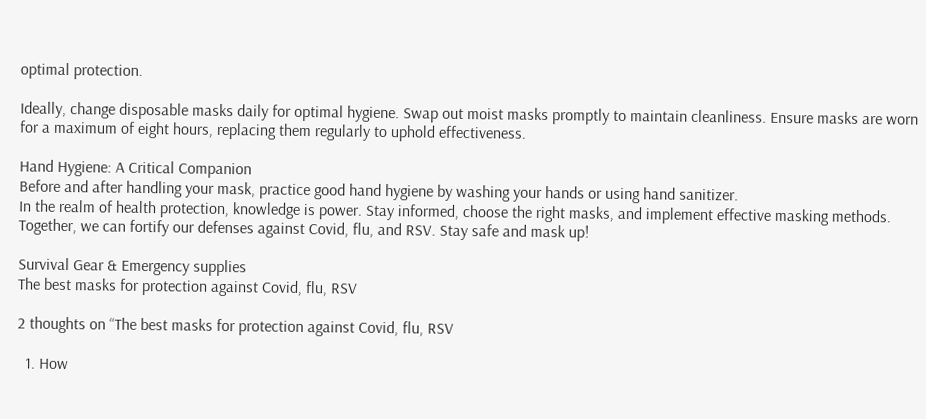optimal protection.

Ideally, change disposable masks daily for optimal hygiene. Swap out moist masks promptly to maintain cleanliness. Ensure masks are worn for a maximum of eight hours, replacing them regularly to uphold effectiveness.

Hand Hygiene: A Critical Companion
Before and after handling your mask, practice good hand hygiene by washing your hands or using hand sanitizer.
In the realm of health protection, knowledge is power. Stay informed, choose the right masks, and implement effective masking methods. Together, we can fortify our defenses against Covid, flu, and RSV. Stay safe and mask up!

Survival Gear & Emergency supplies
The best masks for protection against Covid, flu, RSV

2 thoughts on “The best masks for protection against Covid, flu, RSV

  1. How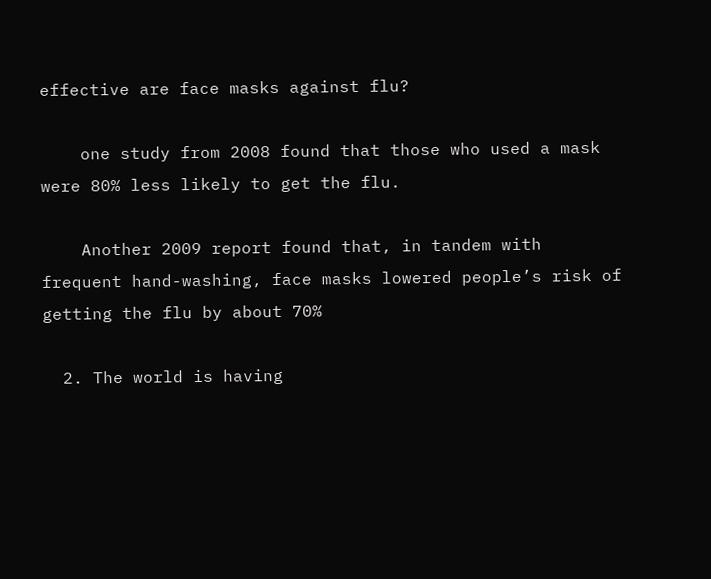effective are face masks against flu?

    one study from 2008 found that those who used a mask were 80% less likely to get the flu.

    Another 2009 report found that, in tandem with frequent hand-washing, face masks lowered people’s risk of getting the flu by about 70%

  2. The world is having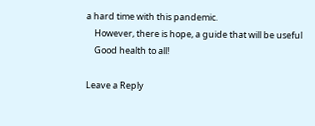a hard time with this pandemic.
    However, there is hope, a guide that will be useful
    Good health to all!

Leave a Reply